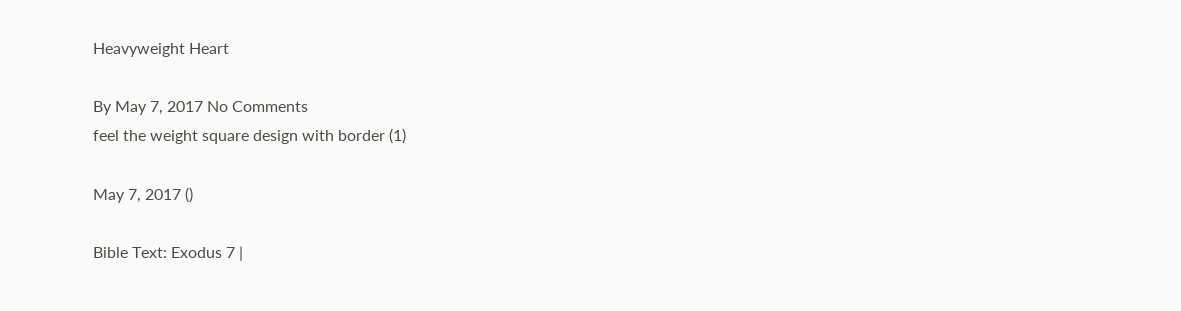Heavyweight Heart

By May 7, 2017 No Comments
feel the weight square design with border (1)

May 7, 2017 ()

Bible Text: Exodus 7 |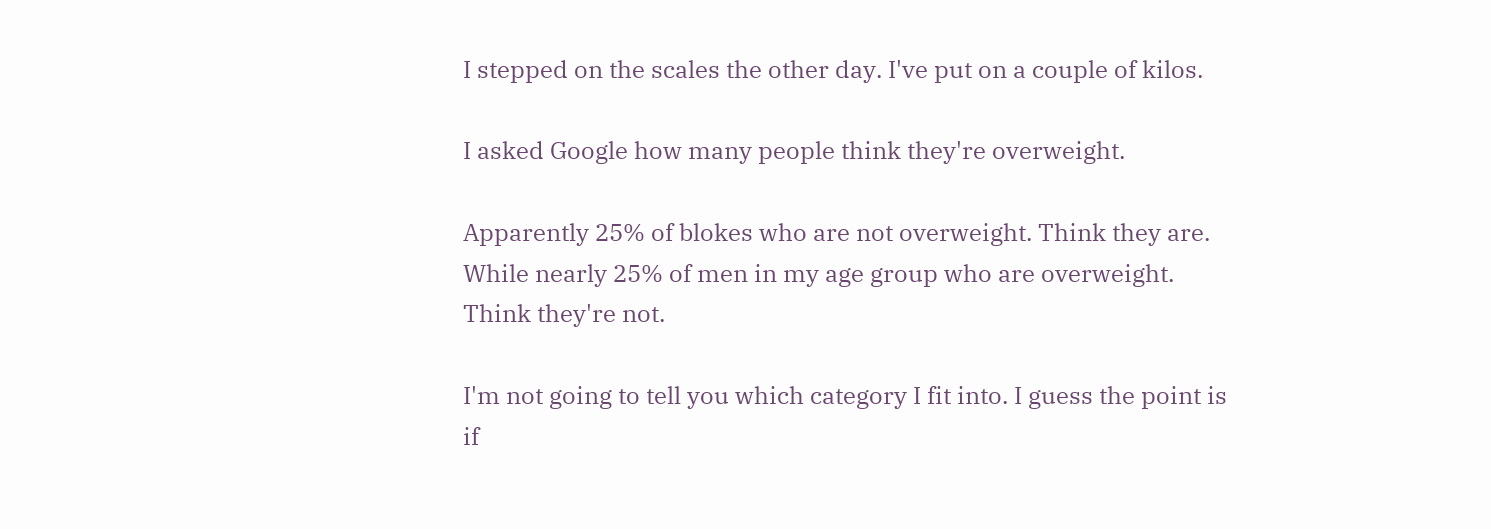I stepped on the scales the other day. I've put on a couple of kilos.

I asked Google how many people think they're overweight.

Apparently 25% of blokes who are not overweight. Think they are. While nearly 25% of men in my age group who are overweight. Think they're not.

I'm not going to tell you which category I fit into. I guess the point is if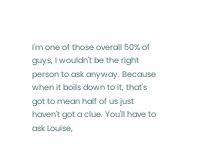I'm one of those overall 50% of guys, I wouldn't be the right person to ask anyway. Because when it boils down to it, that's got to mean half of us just haven't got a clue. You'll have to ask Louise,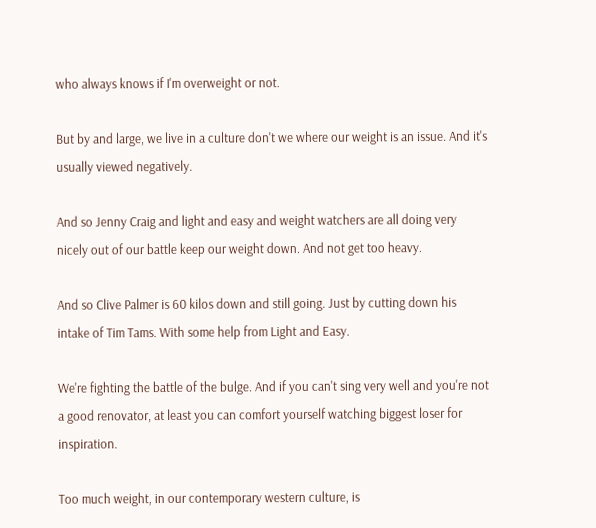who always knows if I'm overweight or not.

But by and large, we live in a culture don't we where our weight is an issue. And it's usually viewed negatively.

And so Jenny Craig and light and easy and weight watchers are all doing very nicely out of our battle keep our weight down. And not get too heavy.

And so Clive Palmer is 60 kilos down and still going. Just by cutting down his intake of Tim Tams. With some help from Light and Easy.

We're fighting the battle of the bulge. And if you can't sing very well and you're not a good renovator, at least you can comfort yourself watching biggest loser for inspiration.

Too much weight, in our contemporary western culture, is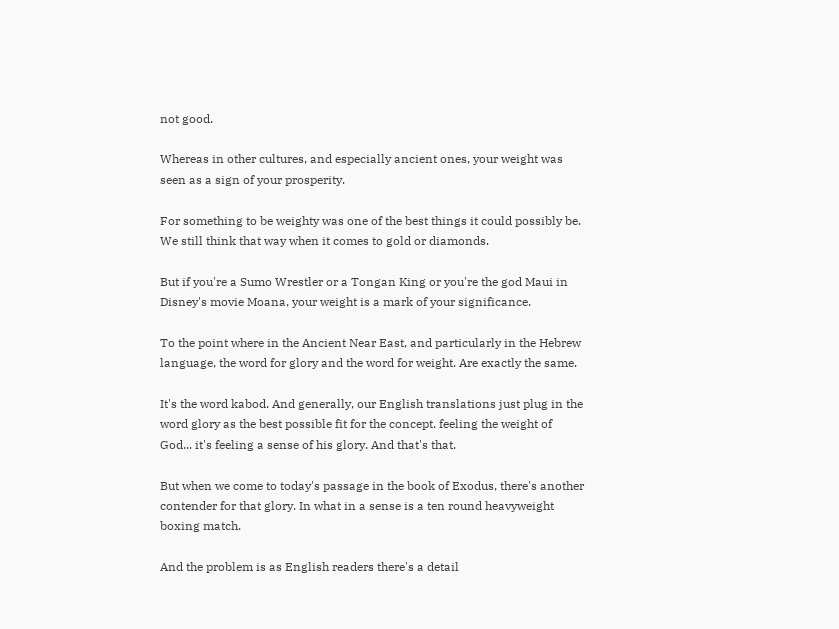not good.

Whereas in other cultures, and especially ancient ones, your weight was seen as a sign of your prosperity.

For something to be weighty was one of the best things it could possibly be. We still think that way when it comes to gold or diamonds.

But if you're a Sumo Wrestler or a Tongan King or you're the god Maui in Disney's movie Moana, your weight is a mark of your significance.

To the point where in the Ancient Near East, and particularly in the Hebrew language, the word for glory and the word for weight. Are exactly the same.

It's the word kabod. And generally, our English translations just plug in the word glory as the best possible fit for the concept. feeling the weight of God... it's feeling a sense of his glory. And that's that.

But when we come to today's passage in the book of Exodus, there's another contender for that glory. In what in a sense is a ten round heavyweight boxing match.

And the problem is as English readers there's a detail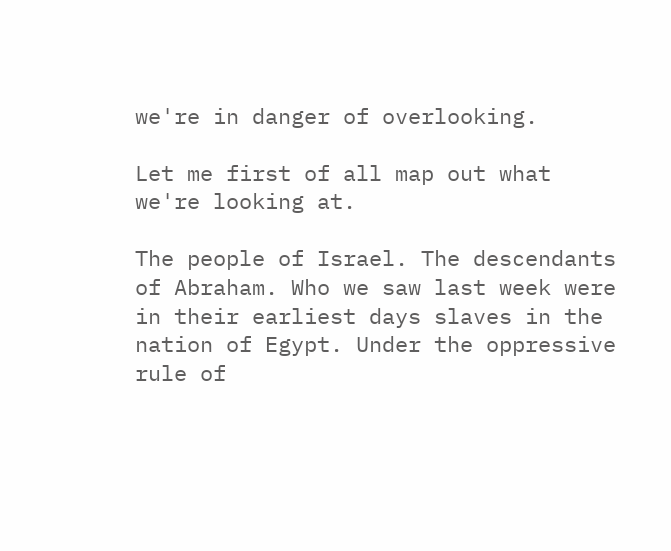we're in danger of overlooking.

Let me first of all map out what we're looking at.

The people of Israel. The descendants of Abraham. Who we saw last week were in their earliest days slaves in the nation of Egypt. Under the oppressive rule of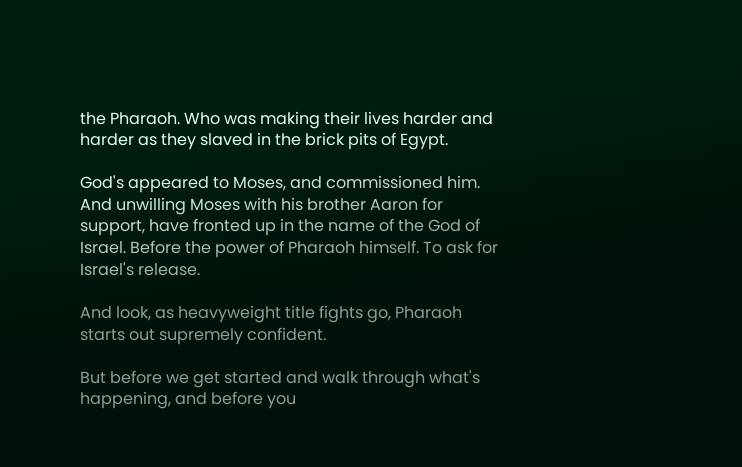the Pharaoh. Who was making their lives harder and harder as they slaved in the brick pits of Egypt.

God's appeared to Moses, and commissioned him. And unwilling Moses with his brother Aaron for support, have fronted up in the name of the God of Israel. Before the power of Pharaoh himself. To ask for Israel's release.

And look, as heavyweight title fights go, Pharaoh starts out supremely confident.

But before we get started and walk through what's happening, and before you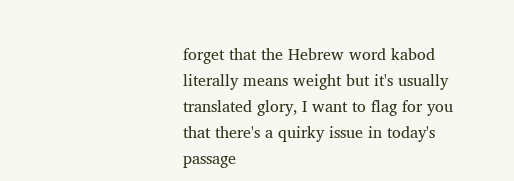forget that the Hebrew word kabod literally means weight but it's usually translated glory, I want to flag for you that there's a quirky issue in today's passage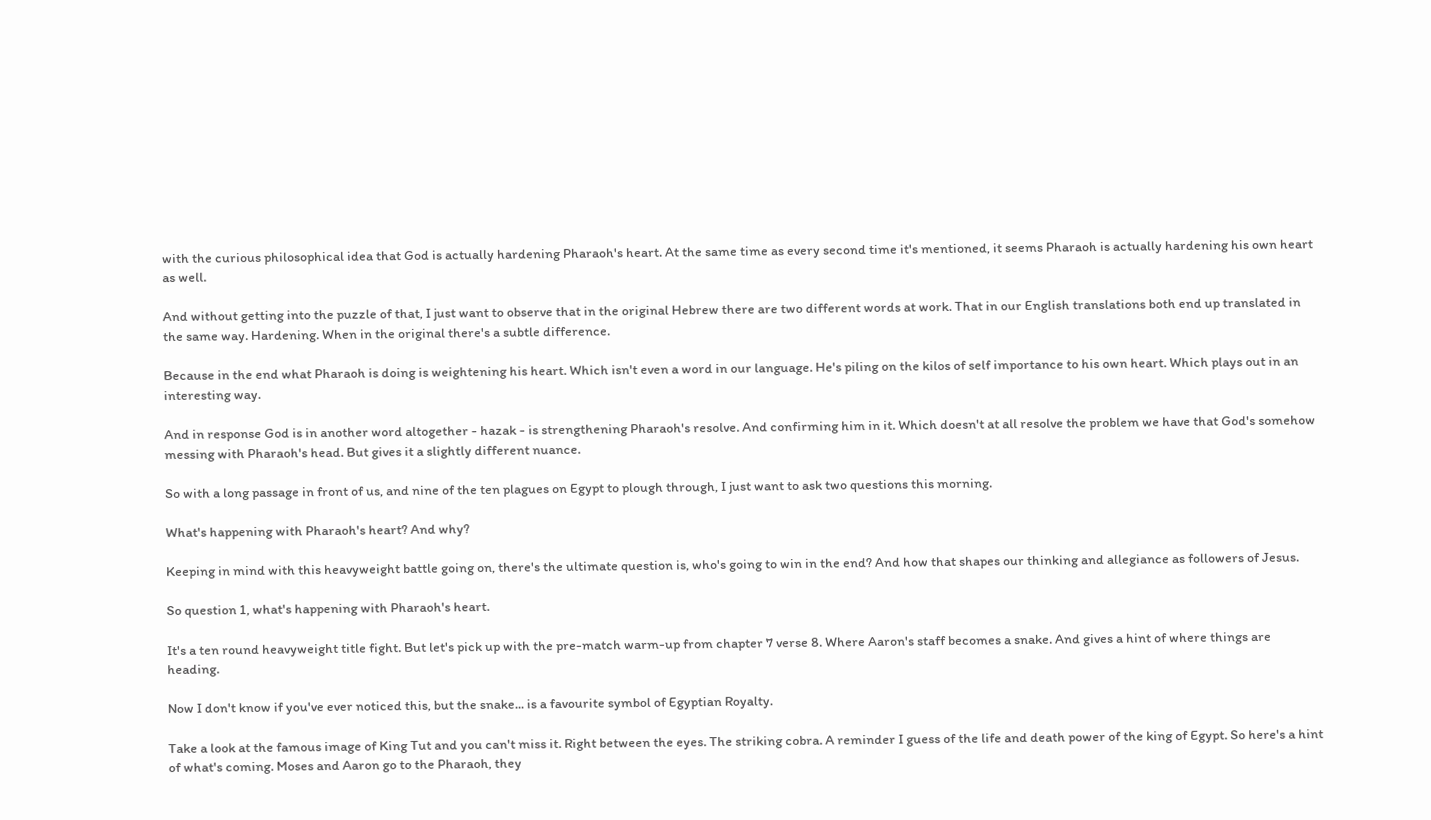with the curious philosophical idea that God is actually hardening Pharaoh's heart. At the same time as every second time it's mentioned, it seems Pharaoh is actually hardening his own heart as well.

And without getting into the puzzle of that, I just want to observe that in the original Hebrew there are two different words at work. That in our English translations both end up translated in the same way. Hardening. When in the original there's a subtle difference.

Because in the end what Pharaoh is doing is weightening his heart. Which isn't even a word in our language. He's piling on the kilos of self importance to his own heart. Which plays out in an interesting way.

And in response God is in another word altogether - hazak - is strengthening Pharaoh's resolve. And confirming him in it. Which doesn't at all resolve the problem we have that God's somehow messing with Pharaoh's head. But gives it a slightly different nuance.

So with a long passage in front of us, and nine of the ten plagues on Egypt to plough through, I just want to ask two questions this morning.

What's happening with Pharaoh's heart? And why?

Keeping in mind with this heavyweight battle going on, there's the ultimate question is, who's going to win in the end? And how that shapes our thinking and allegiance as followers of Jesus.

So question 1, what's happening with Pharaoh's heart.

It's a ten round heavyweight title fight. But let's pick up with the pre-match warm-up from chapter 7 verse 8. Where Aaron's staff becomes a snake. And gives a hint of where things are heading.

Now I don't know if you've ever noticed this, but the snake... is a favourite symbol of Egyptian Royalty.

Take a look at the famous image of King Tut and you can't miss it. Right between the eyes. The striking cobra. A reminder I guess of the life and death power of the king of Egypt. So here's a hint of what's coming. Moses and Aaron go to the Pharaoh, they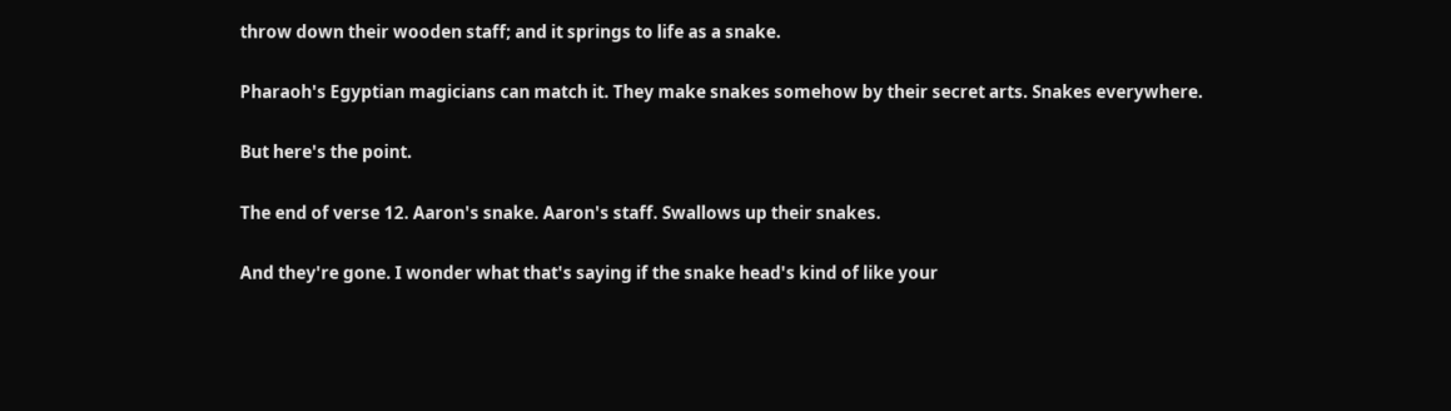throw down their wooden staff; and it springs to life as a snake.

Pharaoh's Egyptian magicians can match it. They make snakes somehow by their secret arts. Snakes everywhere.

But here's the point.

The end of verse 12. Aaron's snake. Aaron's staff. Swallows up their snakes.

And they're gone. I wonder what that's saying if the snake head's kind of like your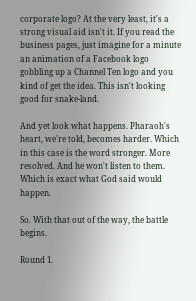corporate logo? At the very least, it's a strong visual aid isn't it. If you read the business pages, just imagine for a minute an animation of a Facebook logo gobbling up a Channel Ten logo and you kind of get the idea. This isn't looking good for snake-land.

And yet look what happens. Pharaoh's heart, we're told, becomes harder. Which in this case is the word stronger. More resolved. And he won't listen to them. Which is exact what God said would happen.

So. With that out of the way, the battle begins.

Round 1.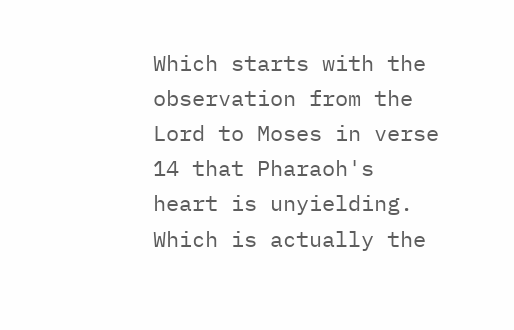Which starts with the observation from the Lord to Moses in verse 14 that Pharaoh's heart is unyielding. Which is actually the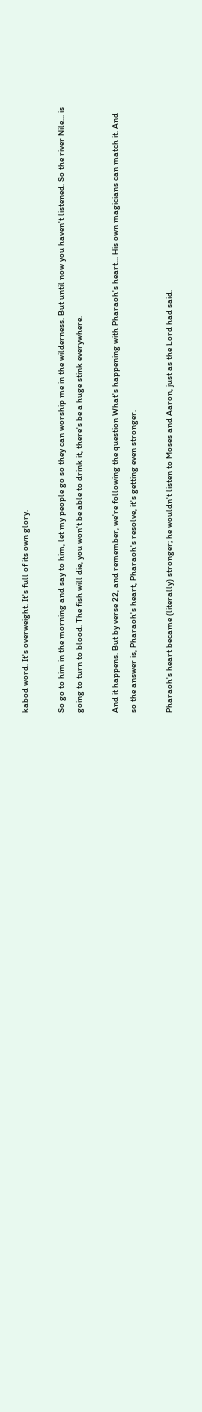kabod word. It's overweight. It's full of its own glory.

So go to him in the morning and say to him, let my people go so they can worship me in the wilderness. But until now you haven't listened. So the river Nile... is going to turn to blood. The fish will die, you won't be able to drink it, there's be a huge stink everywhere.

And it happens. But by verse 22, and remember, we're following the question What's happening with Pharaoh's heart... His own magicians can match it. And so the answer is, Pharaoh's heart, Pharaoh's resolve, it's getting even stronger.

Pharaoh's heart became (literally) stronger; he wouldn't listen to Moses and Aaron, just as the Lord had said.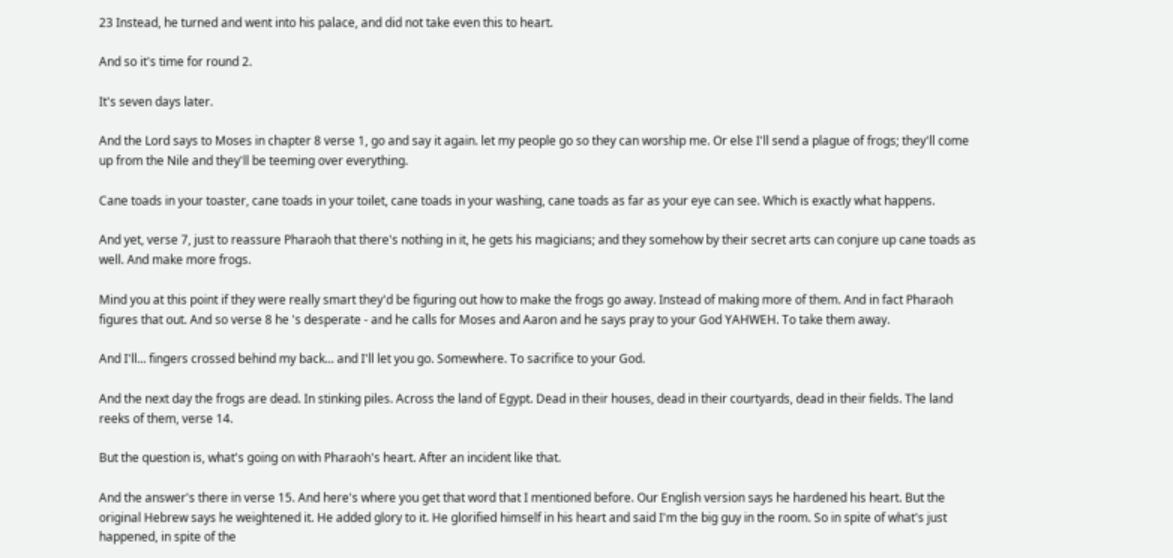23 Instead, he turned and went into his palace, and did not take even this to heart.

And so it's time for round 2.

It's seven days later.

And the Lord says to Moses in chapter 8 verse 1, go and say it again. let my people go so they can worship me. Or else I'll send a plague of frogs; they'll come up from the Nile and they'll be teeming over everything.

Cane toads in your toaster, cane toads in your toilet, cane toads in your washing, cane toads as far as your eye can see. Which is exactly what happens.

And yet, verse 7, just to reassure Pharaoh that there's nothing in it, he gets his magicians; and they somehow by their secret arts can conjure up cane toads as well. And make more frogs.

Mind you at this point if they were really smart they'd be figuring out how to make the frogs go away. Instead of making more of them. And in fact Pharaoh figures that out. And so verse 8 he 's desperate - and he calls for Moses and Aaron and he says pray to your God YAHWEH. To take them away.

And I'll... fingers crossed behind my back... and I'll let you go. Somewhere. To sacrifice to your God.

And the next day the frogs are dead. In stinking piles. Across the land of Egypt. Dead in their houses, dead in their courtyards, dead in their fields. The land reeks of them, verse 14.

But the question is, what's going on with Pharaoh's heart. After an incident like that.

And the answer's there in verse 15. And here's where you get that word that I mentioned before. Our English version says he hardened his heart. But the original Hebrew says he weightened it. He added glory to it. He glorified himself in his heart and said I'm the big guy in the room. So in spite of what's just happened, in spite of the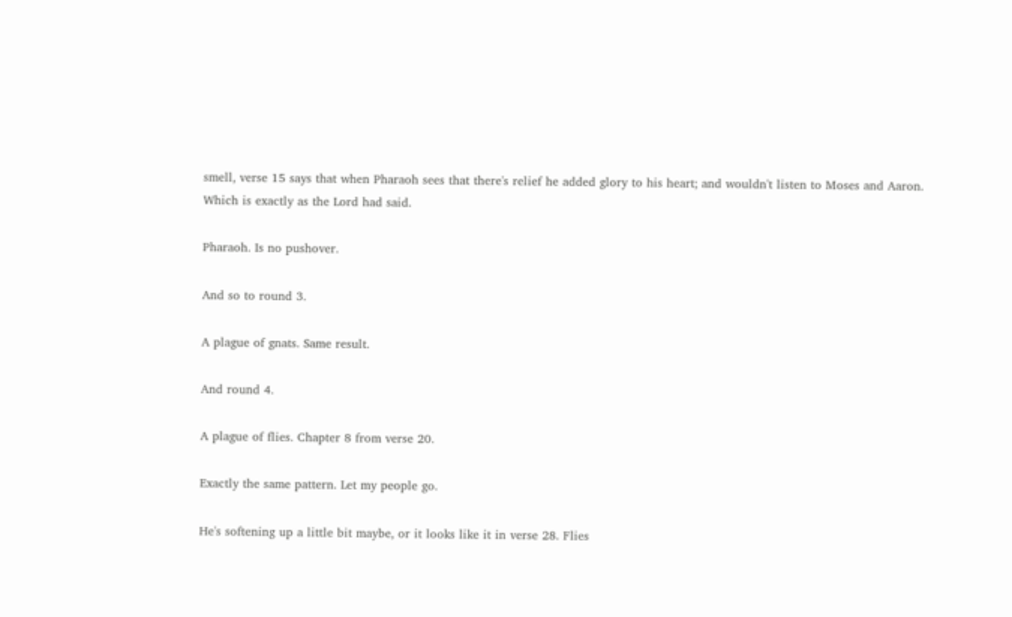smell, verse 15 says that when Pharaoh sees that there's relief he added glory to his heart; and wouldn't listen to Moses and Aaron. Which is exactly as the Lord had said.

Pharaoh. Is no pushover.

And so to round 3.

A plague of gnats. Same result.

And round 4.

A plague of flies. Chapter 8 from verse 20.

Exactly the same pattern. Let my people go.

He's softening up a little bit maybe, or it looks like it in verse 28. Flies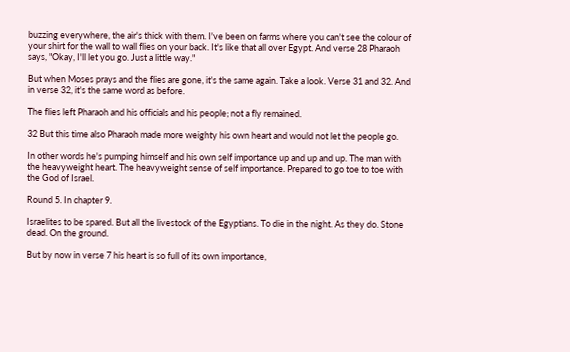buzzing everywhere, the air's thick with them. I've been on farms where you can't see the colour of your shirt for the wall to wall flies on your back. It's like that all over Egypt. And verse 28 Pharaoh says, "Okay, I'll let you go. Just a little way."

But when Moses prays and the flies are gone, it's the same again. Take a look. Verse 31 and 32. And in verse 32, it's the same word as before.

The flies left Pharaoh and his officials and his people; not a fly remained.

32 But this time also Pharaoh made more weighty his own heart and would not let the people go.

In other words he's pumping himself and his own self importance up and up and up. The man with the heavyweight heart. The heavyweight sense of self importance. Prepared to go toe to toe with the God of Israel.

Round 5. In chapter 9.

Israelites to be spared. But all the livestock of the Egyptians. To die in the night. As they do. Stone dead. On the ground.

But by now in verse 7 his heart is so full of its own importance,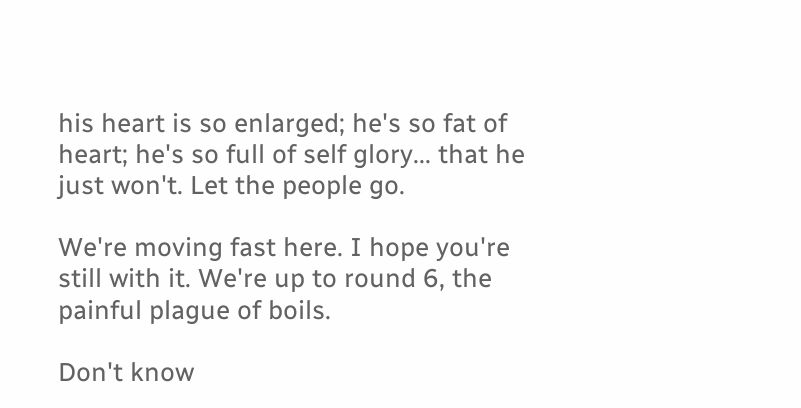his heart is so enlarged; he's so fat of heart; he's so full of self glory... that he just won't. Let the people go.

We're moving fast here. I hope you're still with it. We're up to round 6, the painful plague of boils.

Don't know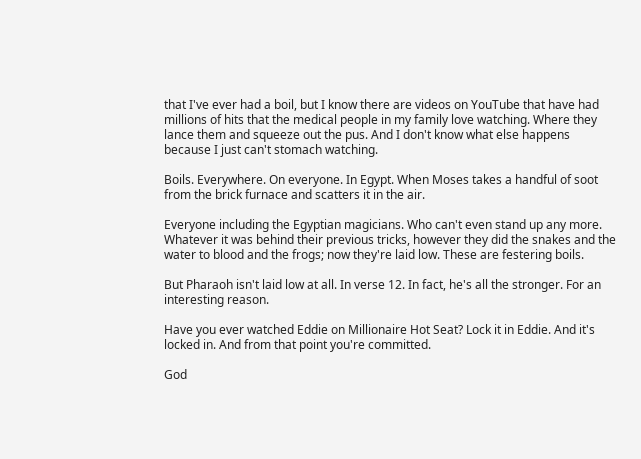that I've ever had a boil, but I know there are videos on YouTube that have had millions of hits that the medical people in my family love watching. Where they lance them and squeeze out the pus. And I don't know what else happens because I just can't stomach watching.

Boils. Everywhere. On everyone. In Egypt. When Moses takes a handful of soot from the brick furnace and scatters it in the air.

Everyone including the Egyptian magicians. Who can't even stand up any more. Whatever it was behind their previous tricks, however they did the snakes and the water to blood and the frogs; now they're laid low. These are festering boils.

But Pharaoh isn't laid low at all. In verse 12. In fact, he's all the stronger. For an interesting reason.

Have you ever watched Eddie on Millionaire Hot Seat? Lock it in Eddie. And it's locked in. And from that point you're committed.

God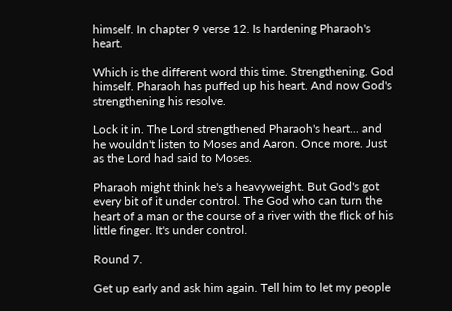himself. In chapter 9 verse 12. Is hardening Pharaoh's heart.

Which is the different word this time. Strengthening. God himself. Pharaoh has puffed up his heart. And now God's strengthening his resolve.

Lock it in. The Lord strengthened Pharaoh's heart... and he wouldn't listen to Moses and Aaron. Once more. Just as the Lord had said to Moses.

Pharaoh might think he's a heavyweight. But God's got every bit of it under control. The God who can turn the heart of a man or the course of a river with the flick of his little finger. It's under control.

Round 7.

Get up early and ask him again. Tell him to let my people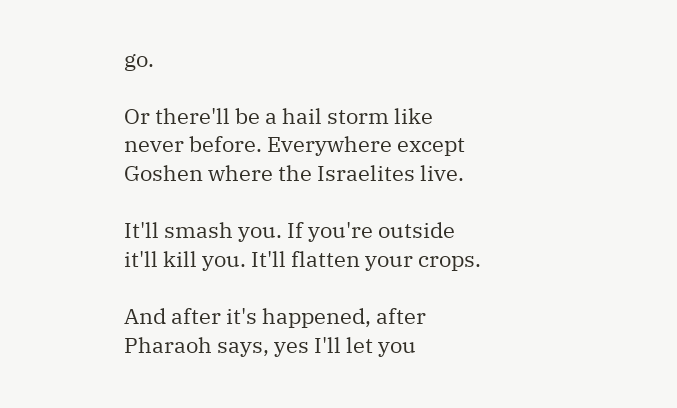go.

Or there'll be a hail storm like never before. Everywhere except Goshen where the Israelites live.

It'll smash you. If you're outside it'll kill you. It'll flatten your crops.

And after it's happened, after Pharaoh says, yes I'll let you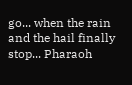go... when the rain and the hail finally stop... Pharaoh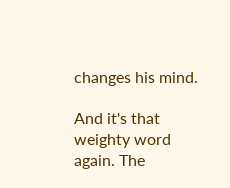changes his mind.

And it's that weighty word again. The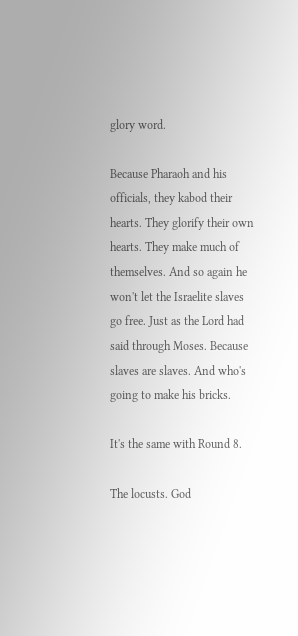glory word.

Because Pharaoh and his officials, they kabod their hearts. They glorify their own hearts. They make much of themselves. And so again he won't let the Israelite slaves go free. Just as the Lord had said through Moses. Because slaves are slaves. And who's going to make his bricks.

It's the same with Round 8.

The locusts. God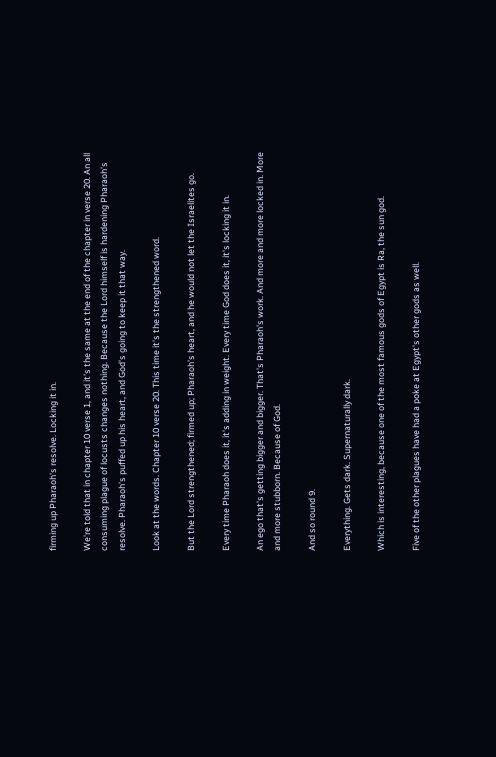firming up Pharaoh's resolve. Locking it in.

We're told that in chapter 10 verse 1, and it's the same at the end of the chapter in verse 20. An all consuming plague of locusts changes nothing. Because the Lord himself is hardening Pharaoh's resolve. Pharaoh's puffed up his heart, and God's going to keep it that way.

Look at the words. Chapter 10 verse 20. This time it's the strengthened word.

But the Lord strengthened; firmed up; Pharaoh's heart, and he would not let the Israelites go.

Every time Pharaoh does it, it's adding in weight. Every time God does it, it's locking it in.

An ego that's getting bigger and bigger. That's Pharaoh's work. And more and more locked in. More and more stubborn. Because of God.

And so round 9.

Everything. Gets dark. Supernaturally dark.

Which is interesting, because one of the most famous gods of Egypt is Ra, the sun god.

Five of the other plagues have had a poke at Egypt's other gods as well.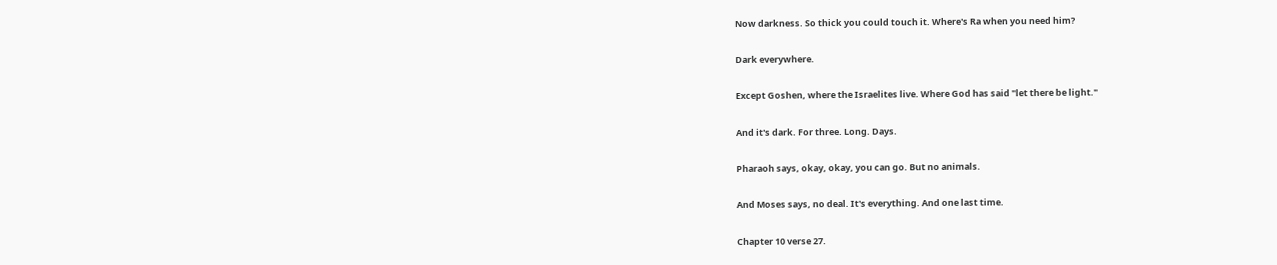Now darkness. So thick you could touch it. Where's Ra when you need him?

Dark everywhere.

Except Goshen, where the Israelites live. Where God has said "let there be light."

And it's dark. For three. Long. Days.

Pharaoh says, okay, okay, you can go. But no animals.

And Moses says, no deal. It's everything. And one last time.

Chapter 10 verse 27.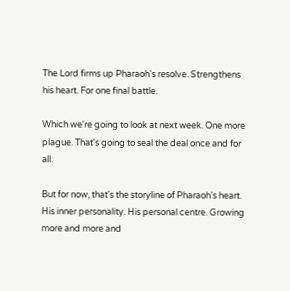The Lord firms up Pharaoh's resolve. Strengthens his heart. For one final battle.

Which we're going to look at next week. One more plague. That's going to seal the deal once and for all.

But for now, that's the storyline of Pharaoh's heart. His inner personality. His personal centre. Growing more and more and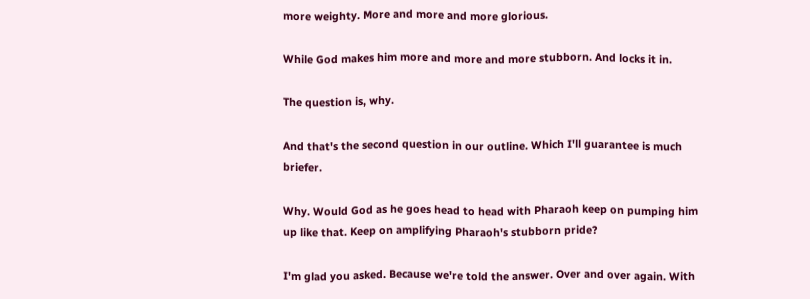more weighty. More and more and more glorious.

While God makes him more and more and more stubborn. And locks it in.

The question is, why.

And that's the second question in our outline. Which I'll guarantee is much briefer.

Why. Would God as he goes head to head with Pharaoh keep on pumping him up like that. Keep on amplifying Pharaoh's stubborn pride?

I'm glad you asked. Because we're told the answer. Over and over again. With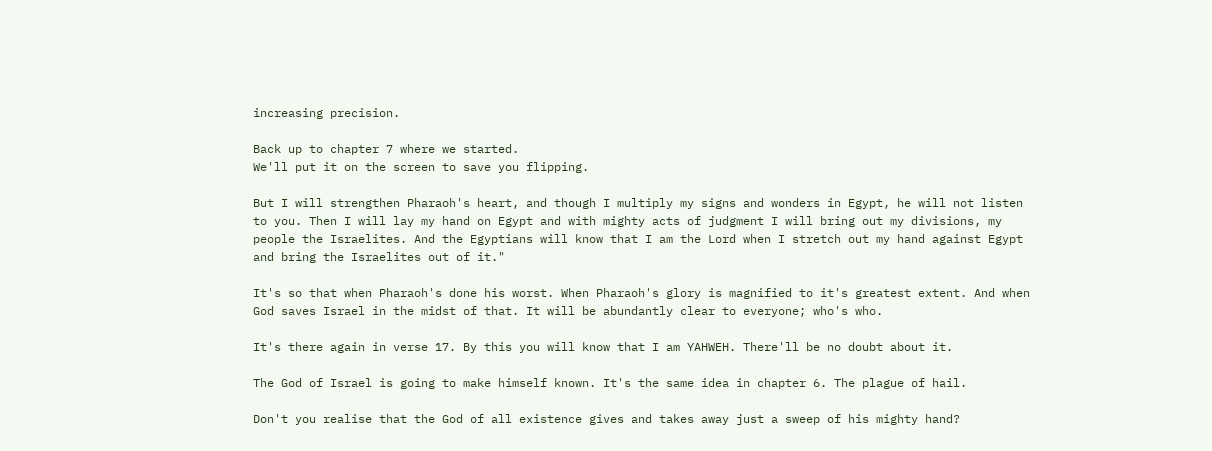increasing precision.

Back up to chapter 7 where we started.
We'll put it on the screen to save you flipping.

But I will strengthen Pharaoh's heart, and though I multiply my signs and wonders in Egypt, he will not listen to you. Then I will lay my hand on Egypt and with mighty acts of judgment I will bring out my divisions, my people the Israelites. And the Egyptians will know that I am the Lord when I stretch out my hand against Egypt and bring the Israelites out of it."

It's so that when Pharaoh's done his worst. When Pharaoh's glory is magnified to it's greatest extent. And when God saves Israel in the midst of that. It will be abundantly clear to everyone; who's who.

It's there again in verse 17. By this you will know that I am YAHWEH. There'll be no doubt about it.

The God of Israel is going to make himself known. It's the same idea in chapter 6. The plague of hail.

Don't you realise that the God of all existence gives and takes away just a sweep of his mighty hand?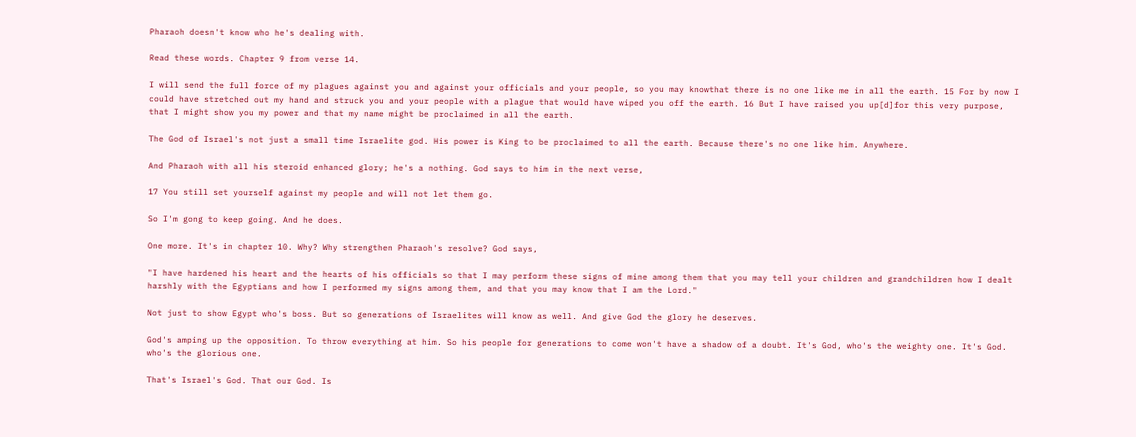Pharaoh doesn't know who he's dealing with.

Read these words. Chapter 9 from verse 14.

I will send the full force of my plagues against you and against your officials and your people, so you may knowthat there is no one like me in all the earth. 15 For by now I could have stretched out my hand and struck you and your people with a plague that would have wiped you off the earth. 16 But I have raised you up[d]for this very purpose, that I might show you my power and that my name might be proclaimed in all the earth.

The God of Israel's not just a small time Israelite god. His power is King to be proclaimed to all the earth. Because there's no one like him. Anywhere.

And Pharaoh with all his steroid enhanced glory; he's a nothing. God says to him in the next verse,

17 You still set yourself against my people and will not let them go.

So I'm gong to keep going. And he does.

One more. It's in chapter 10. Why? Why strengthen Pharaoh's resolve? God says,

"I have hardened his heart and the hearts of his officials so that I may perform these signs of mine among them that you may tell your children and grandchildren how I dealt harshly with the Egyptians and how I performed my signs among them, and that you may know that I am the Lord."

Not just to show Egypt who's boss. But so generations of Israelites will know as well. And give God the glory he deserves.

God's amping up the opposition. To throw everything at him. So his people for generations to come won't have a shadow of a doubt. It's God, who's the weighty one. It's God. who's the glorious one.

That's Israel's God. That our God. Is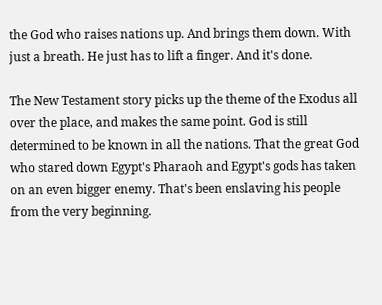the God who raises nations up. And brings them down. With just a breath. He just has to lift a finger. And it's done.

The New Testament story picks up the theme of the Exodus all over the place, and makes the same point. God is still determined to be known in all the nations. That the great God who stared down Egypt's Pharaoh and Egypt's gods has taken on an even bigger enemy. That's been enslaving his people from the very beginning.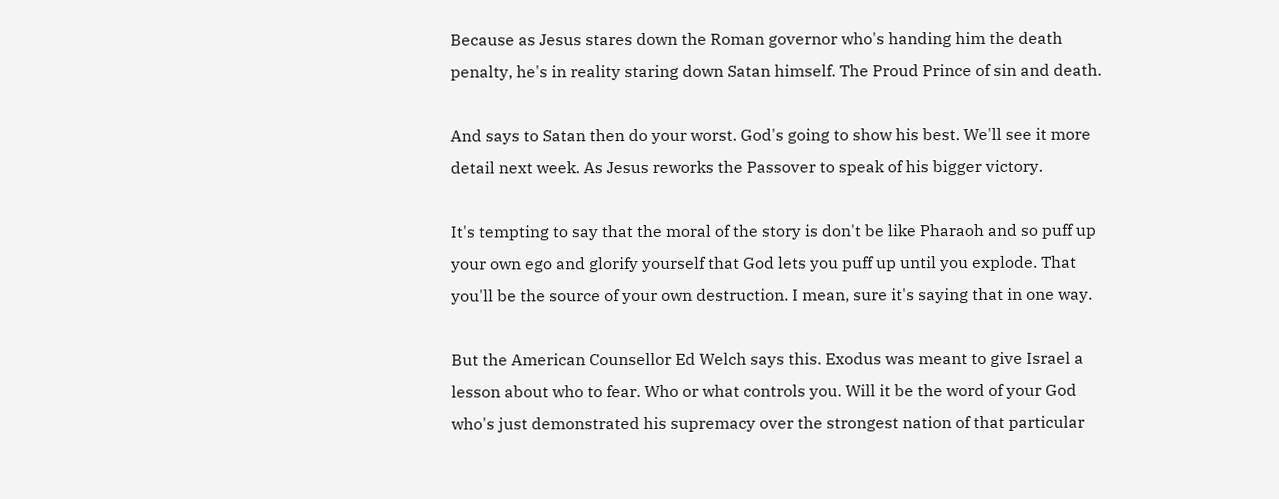Because as Jesus stares down the Roman governor who's handing him the death penalty, he's in reality staring down Satan himself. The Proud Prince of sin and death.

And says to Satan then do your worst. God's going to show his best. We'll see it more detail next week. As Jesus reworks the Passover to speak of his bigger victory.

It's tempting to say that the moral of the story is don't be like Pharaoh and so puff up your own ego and glorify yourself that God lets you puff up until you explode. That you'll be the source of your own destruction. I mean, sure it's saying that in one way.

But the American Counsellor Ed Welch says this. Exodus was meant to give Israel a lesson about who to fear. Who or what controls you. Will it be the word of your God who's just demonstrated his supremacy over the strongest nation of that particular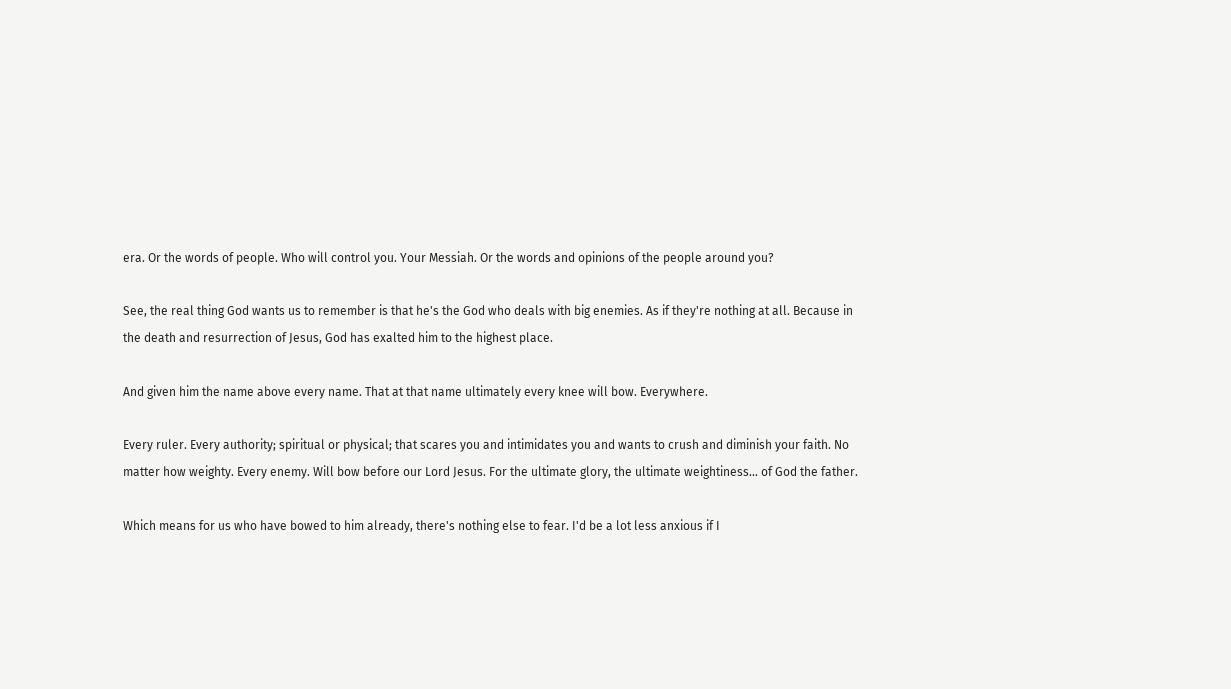era. Or the words of people. Who will control you. Your Messiah. Or the words and opinions of the people around you?

See, the real thing God wants us to remember is that he's the God who deals with big enemies. As if they're nothing at all. Because in the death and resurrection of Jesus, God has exalted him to the highest place.

And given him the name above every name. That at that name ultimately every knee will bow. Everywhere.

Every ruler. Every authority; spiritual or physical; that scares you and intimidates you and wants to crush and diminish your faith. No matter how weighty. Every enemy. Will bow before our Lord Jesus. For the ultimate glory, the ultimate weightiness... of God the father.

Which means for us who have bowed to him already, there's nothing else to fear. I'd be a lot less anxious if I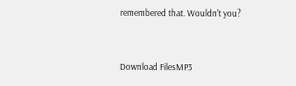remembered that. Wouldn't you?


Download FilesMP3